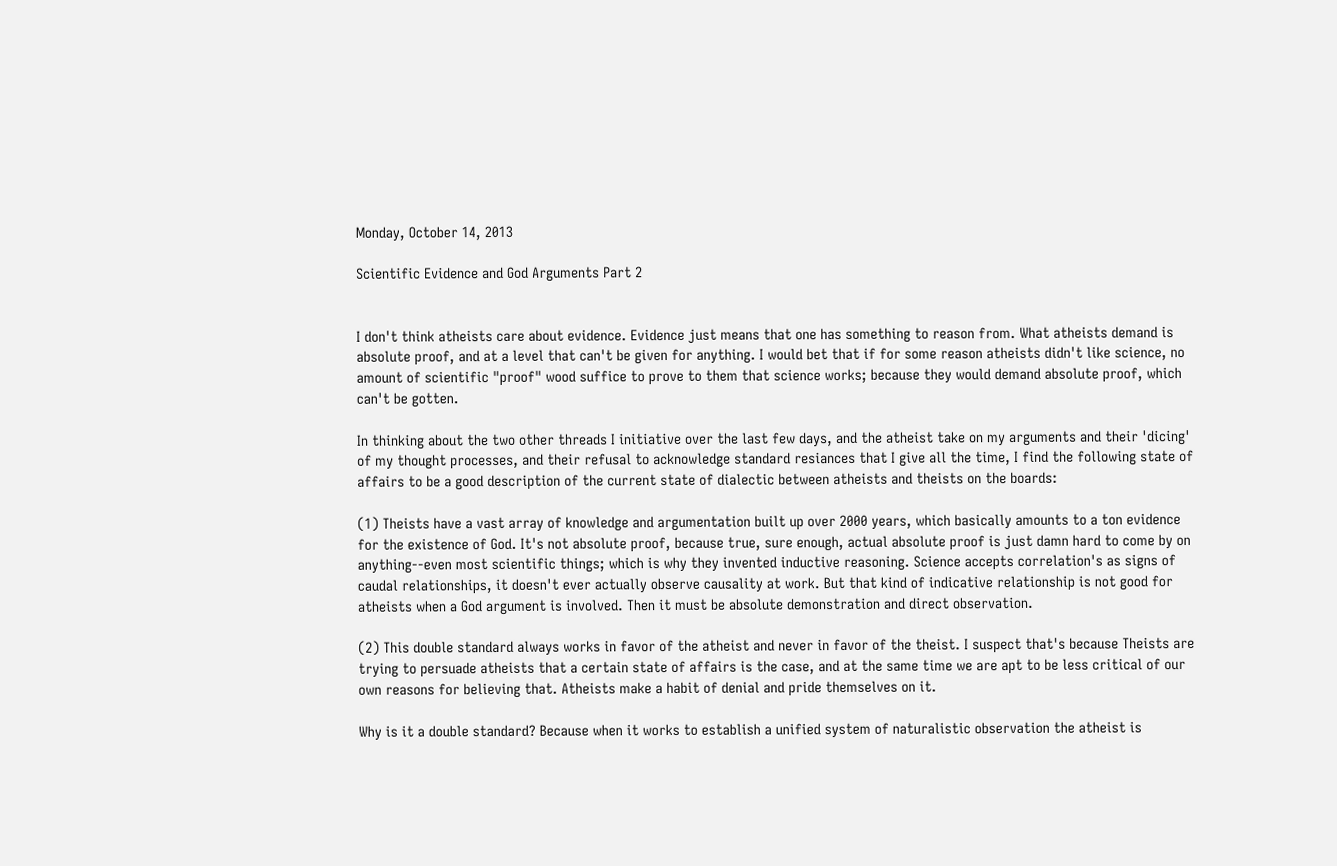Monday, October 14, 2013

Scientific Evidence and God Arguments Part 2


I don't think atheists care about evidence. Evidence just means that one has something to reason from. What atheists demand is absolute proof, and at a level that can't be given for anything. I would bet that if for some reason atheists didn't like science, no amount of scientific "proof" wood suffice to prove to them that science works; because they would demand absolute proof, which can't be gotten.

In thinking about the two other threads I initiative over the last few days, and the atheist take on my arguments and their 'dicing' of my thought processes, and their refusal to acknowledge standard resiances that I give all the time, I find the following state of affairs to be a good description of the current state of dialectic between atheists and theists on the boards:

(1) Theists have a vast array of knowledge and argumentation built up over 2000 years, which basically amounts to a ton evidence for the existence of God. It's not absolute proof, because true, sure enough, actual absolute proof is just damn hard to come by on anything--even most scientific things; which is why they invented inductive reasoning. Science accepts correlation's as signs of caudal relationships, it doesn't ever actually observe causality at work. But that kind of indicative relationship is not good for atheists when a God argument is involved. Then it must be absolute demonstration and direct observation.

(2) This double standard always works in favor of the atheist and never in favor of the theist. I suspect that's because Theists are trying to persuade atheists that a certain state of affairs is the case, and at the same time we are apt to be less critical of our own reasons for believing that. Atheists make a habit of denial and pride themselves on it.

Why is it a double standard? Because when it works to establish a unified system of naturalistic observation the atheist is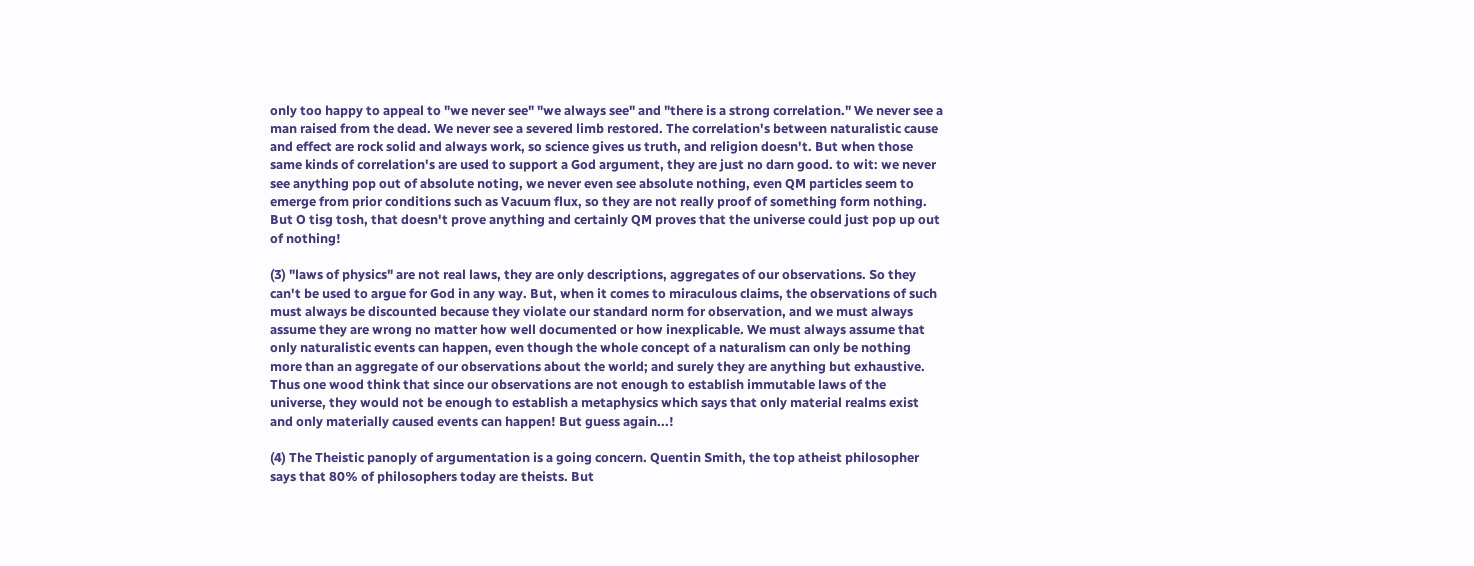only too happy to appeal to "we never see" "we always see" and "there is a strong correlation." We never see a man raised from the dead. We never see a severed limb restored. The correlation's between naturalistic cause and effect are rock solid and always work, so science gives us truth, and religion doesn't. But when those same kinds of correlation's are used to support a God argument, they are just no darn good. to wit: we never see anything pop out of absolute noting, we never even see absolute nothing, even QM particles seem to emerge from prior conditions such as Vacuum flux, so they are not really proof of something form nothing. But O tisg tosh, that doesn't prove anything and certainly QM proves that the universe could just pop up out of nothing!

(3) "laws of physics" are not real laws, they are only descriptions, aggregates of our observations. So they can't be used to argue for God in any way. But, when it comes to miraculous claims, the observations of such must always be discounted because they violate our standard norm for observation, and we must always assume they are wrong no matter how well documented or how inexplicable. We must always assume that only naturalistic events can happen, even though the whole concept of a naturalism can only be nothing more than an aggregate of our observations about the world; and surely they are anything but exhaustive. Thus one wood think that since our observations are not enough to establish immutable laws of the universe, they would not be enough to establish a metaphysics which says that only material realms exist and only materially caused events can happen! But guess again...!

(4) The Theistic panoply of argumentation is a going concern. Quentin Smith, the top atheist philosopher says that 80% of philosophers today are theists. But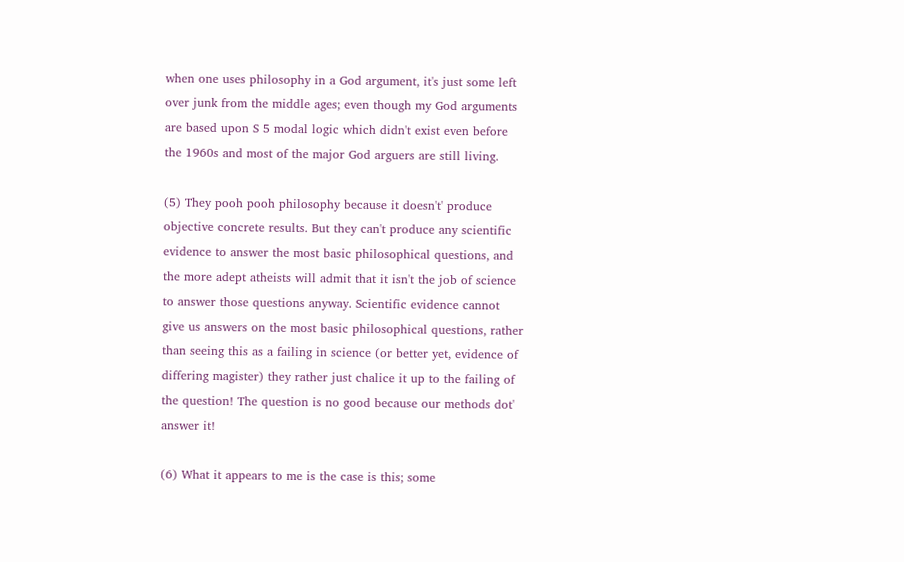when one uses philosophy in a God argument, it's just some left over junk from the middle ages; even though my God arguments are based upon S 5 modal logic which didn't exist even before the 1960s and most of the major God arguers are still living.

(5) They pooh pooh philosophy because it doesn't' produce objective concrete results. But they can't produce any scientific evidence to answer the most basic philosophical questions, and the more adept atheists will admit that it isn't the job of science to answer those questions anyway. Scientific evidence cannot give us answers on the most basic philosophical questions, rather than seeing this as a failing in science (or better yet, evidence of differing magister) they rather just chalice it up to the failing of the question! The question is no good because our methods dot' answer it!

(6) What it appears to me is the case is this; some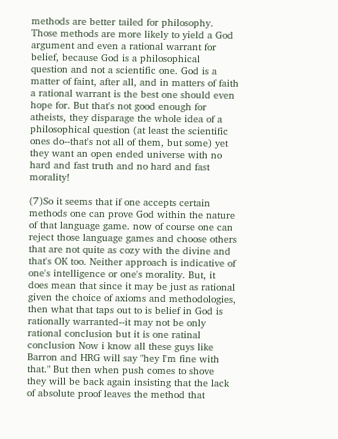methods are better tailed for philosophy. Those methods are more likely to yield a God argument and even a rational warrant for belief, because God is a philosophical question and not a scientific one. God is a matter of faint, after all, and in matters of faith a rational warrant is the best one should even hope for. But that's not good enough for atheists, they disparage the whole idea of a philosophical question (at least the scientific ones do--that's not all of them, but some) yet they want an open ended universe with no hard and fast truth and no hard and fast morality!

(7)So it seems that if one accepts certain methods one can prove God within the nature of that language game. now of course one can reject those language games and choose others that are not quite as cozy with the divine and that's OK too. Neither approach is indicative of one's intelligence or one's morality. But, it does mean that since it may be just as rational given the choice of axioms and methodologies, then what that taps out to is belief in God is rationally warranted--it may not be only rational conclusion but it is one ratinal conclusion Now i know all these guys like Barron and HRG will say "hey I'm fine with that." But then when push comes to shove they will be back again insisting that the lack of absolute proof leaves the method that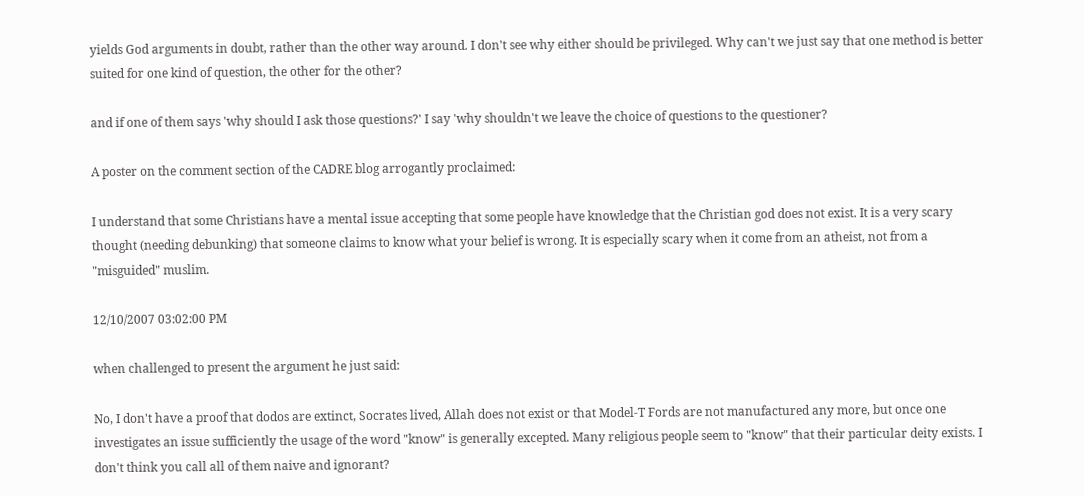yields God arguments in doubt, rather than the other way around. I don't see why either should be privileged. Why can't we just say that one method is better suited for one kind of question, the other for the other?

and if one of them says 'why should I ask those questions?' I say 'why shouldn't we leave the choice of questions to the questioner?

A poster on the comment section of the CADRE blog arrogantly proclaimed:

I understand that some Christians have a mental issue accepting that some people have knowledge that the Christian god does not exist. It is a very scary thought (needing debunking) that someone claims to know what your belief is wrong. It is especially scary when it come from an atheist, not from a "misguided" muslim.

12/10/2007 03:02:00 PM

when challenged to present the argument he just said:

No, I don't have a proof that dodos are extinct, Socrates lived, Allah does not exist or that Model-T Fords are not manufactured any more, but once one investigates an issue sufficiently the usage of the word "know" is generally excepted. Many religious people seem to "know" that their particular deity exists. I don't think you call all of them naive and ignorant?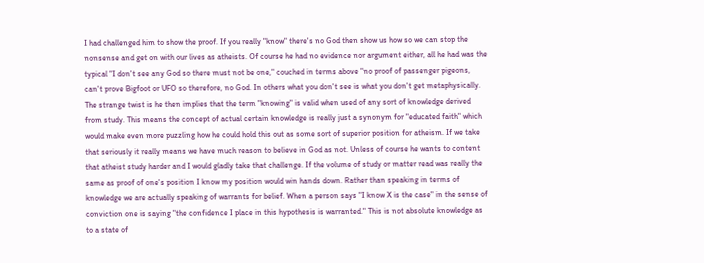I had challenged him to show the proof. If you really "know" there's no God then show us how so we can stop the nonsense and get on with our lives as atheists. Of course he had no evidence nor argument either, all he had was the typical "I don't see any God so there must not be one," couched in terms above "no proof of passenger pigeons, can't prove Bigfoot or UFO so therefore, no God. In others what you don't see is what you don't get metaphysically. The strange twist is he then implies that the term "knowing" is valid when used of any sort of knowledge derived from study. This means the concept of actual certain knowledge is really just a synonym for "educated faith" which would make even more puzzling how he could hold this out as some sort of superior position for atheism. If we take that seriously it really means we have much reason to believe in God as not. Unless of course he wants to content that atheist study harder and I would gladly take that challenge. If the volume of study or matter read was really the same as proof of one's position I know my position would win hands down. Rather than speaking in terms of knowledge we are actually speaking of warrants for belief. When a person says "I know X is the case" in the sense of conviction one is saying "the confidence I place in this hypothesis is warranted." This is not absolute knowledge as to a state of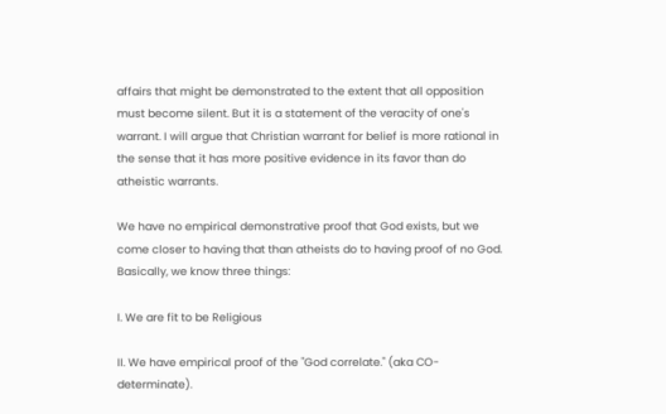affairs that might be demonstrated to the extent that all opposition must become silent. But it is a statement of the veracity of one's warrant. I will argue that Christian warrant for belief is more rational in the sense that it has more positive evidence in its favor than do atheistic warrants.

We have no empirical demonstrative proof that God exists, but we come closer to having that than atheists do to having proof of no God. Basically, we know three things:

I. We are fit to be Religious

II. We have empirical proof of the "God correlate." (aka CO-determinate).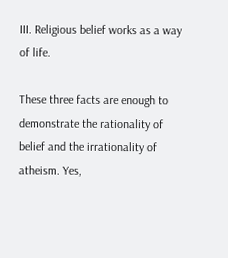III. Religious belief works as a way of life.

These three facts are enough to demonstrate the rationality of belief and the irrationality of atheism. Yes,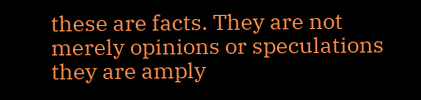these are facts. They are not merely opinions or speculations they are amply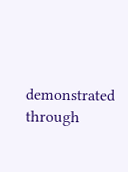demonstrated through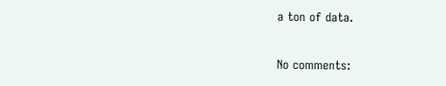a ton of data.

No comments: